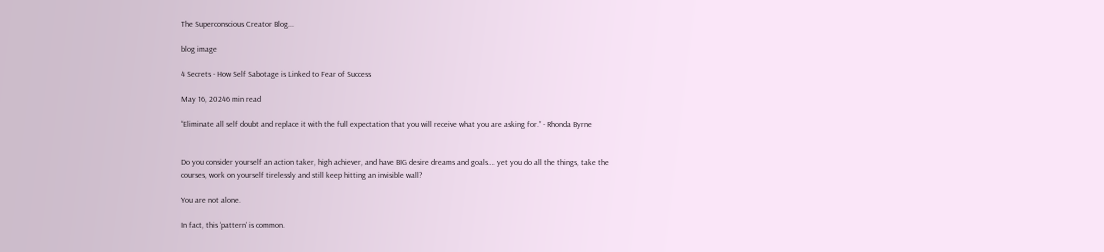The Superconscious Creator Blog...

blog image

4 Secrets - How Self Sabotage is Linked to Fear of Success

May 16, 20246 min read

“Eliminate all self doubt and replace it with the full expectation that you will receive what you are asking for.” - Rhonda Byrne


Do you consider yourself an action taker, high achiever, and have BIG desire dreams and goals…. yet you do all the things, take the courses, work on yourself tirelessly and still keep hitting an invisible wall?

You are not alone.

In fact, this ‘pattern’ is common.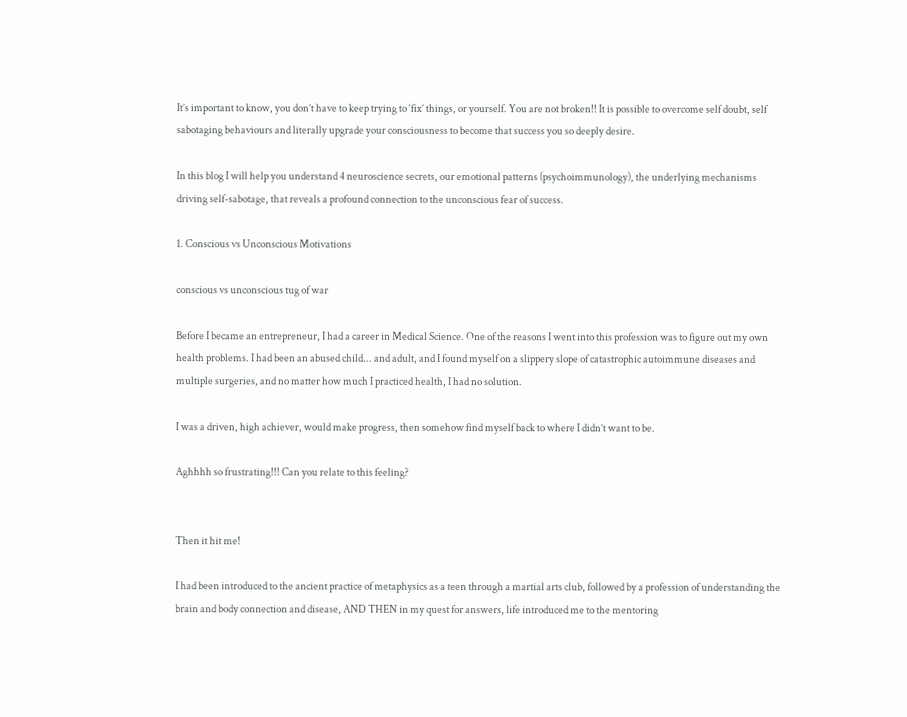It’s important to know, you don’t have to keep trying to ‘fix’ things, or yourself. You are not broken!! It is possible to overcome self doubt, self sabotaging behaviours and literally upgrade your consciousness to become that success you so deeply desire.

In this blog I will help you understand 4 neuroscience secrets, our emotional patterns (psychoimmunology), the underlying mechanisms driving self-sabotage, that reveals a profound connection to the unconscious fear of success.

1. Conscious vs Unconscious Motivations

conscious vs unconscious tug of war

Before I became an entrepreneur, I had a career in Medical Science. One of the reasons I went into this profession was to figure out my own health problems. I had been an abused child... and adult, and I found myself on a slippery slope of catastrophic autoimmune diseases and multiple surgeries, and no matter how much I practiced health, I had no solution.

I was a driven, high achiever, would make progress, then somehow find myself back to where I didn’t want to be.

Aghhhh so frustrating!!! Can you relate to this feeling?


Then it hit me!

I had been introduced to the ancient practice of metaphysics as a teen through a martial arts club, followed by a profession of understanding the brain and body connection and disease, AND THEN in my quest for answers, life introduced me to the mentoring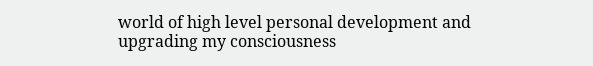world of high level personal development and upgrading my consciousness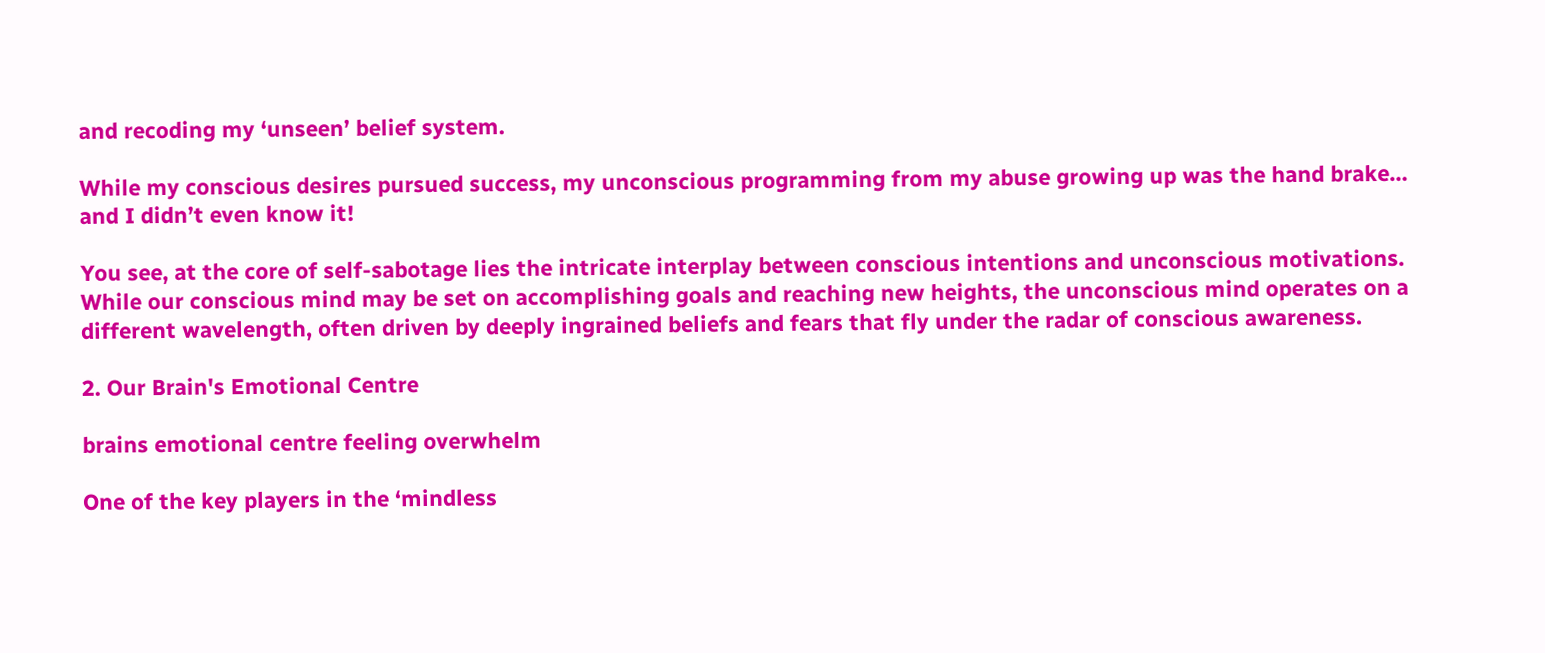and recoding my ‘unseen’ belief system.

While my conscious desires pursued success, my unconscious programming from my abuse growing up was the hand brake… and I didn’t even know it!

You see, at the core of self-sabotage lies the intricate interplay between conscious intentions and unconscious motivations. While our conscious mind may be set on accomplishing goals and reaching new heights, the unconscious mind operates on a different wavelength, often driven by deeply ingrained beliefs and fears that fly under the radar of conscious awareness.

2. Our Brain's Emotional Centre

brains emotional centre feeling overwhelm

One of the key players in the ‘mindless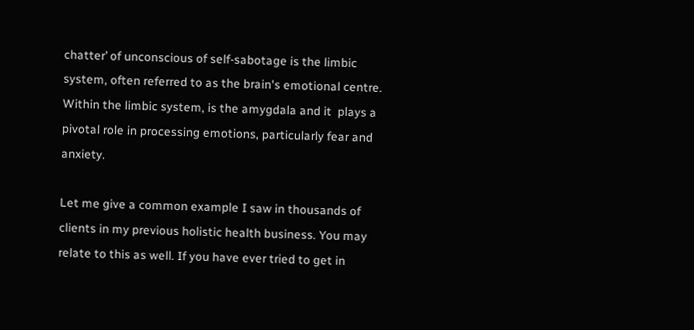chatter’ of unconscious of self-sabotage is the limbic system, often referred to as the brain's emotional centre. Within the limbic system, is the amygdala and it  plays a pivotal role in processing emotions, particularly fear and anxiety.

Let me give a common example I saw in thousands of clients in my previous holistic health business. You may relate to this as well. If you have ever tried to get in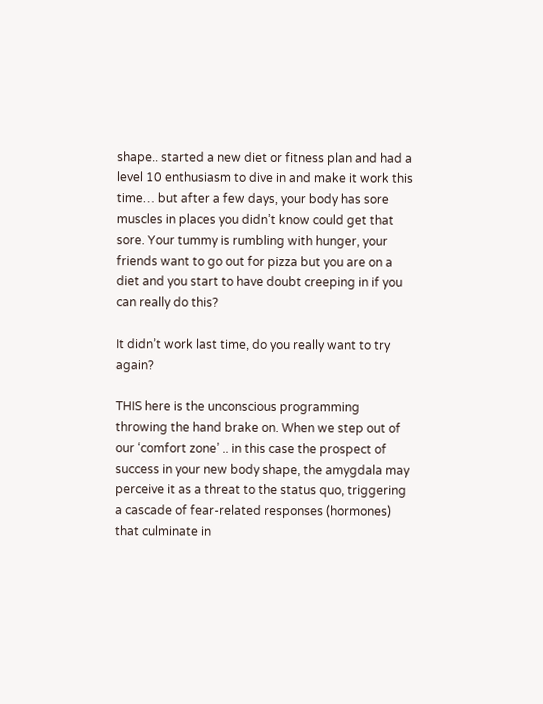shape.. started a new diet or fitness plan and had a level 10 enthusiasm to dive in and make it work this time… but after a few days, your body has sore muscles in places you didn’t know could get that sore. Your tummy is rumbling with hunger, your friends want to go out for pizza but you are on a diet and you start to have doubt creeping in if you can really do this?

It didn’t work last time, do you really want to try again?

THIS here is the unconscious programming throwing the hand brake on. When we step out of our ‘comfort zone’ .. in this case the prospect of success in your new body shape, the amygdala may perceive it as a threat to the status quo, triggering a cascade of fear-related responses (hormones) that culminate in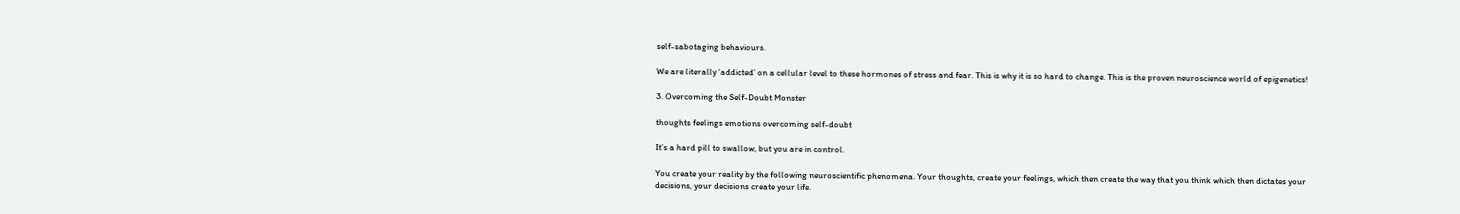self-sabotaging behaviours.

We are literally ‘addicted’ on a cellular level to these hormones of stress and fear. This is why it is so hard to change. This is the proven neuroscience world of epigenetics!

3. Overcoming the Self-Doubt Monster

thoughts feelings emotions overcoming self-doubt

It’s a hard pill to swallow, but you are in control.

You create your reality by the following neuroscientific phenomena. Your thoughts, create your feelings, which then create the way that you think which then dictates your decisions, your decisions create your life.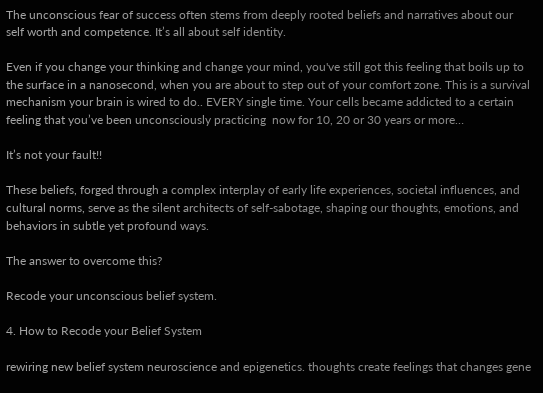The unconscious fear of success often stems from deeply rooted beliefs and narratives about our self worth and competence. It’s all about self identity.

Even if you change your thinking and change your mind, you've still got this feeling that boils up to the surface in a nanosecond, when you are about to step out of your comfort zone. This is a survival mechanism your brain is wired to do.. EVERY single time. Your cells became addicted to a certain feeling that you’ve been unconsciously practicing  now for 10, 20 or 30 years or more…

It’s not your fault!!

These beliefs, forged through a complex interplay of early life experiences, societal influences, and cultural norms, serve as the silent architects of self-sabotage, shaping our thoughts, emotions, and behaviors in subtle yet profound ways.

The answer to overcome this?

Recode your unconscious belief system.

4. How to Recode your Belief System

rewiring new belief system neuroscience and epigenetics. thoughts create feelings that changes gene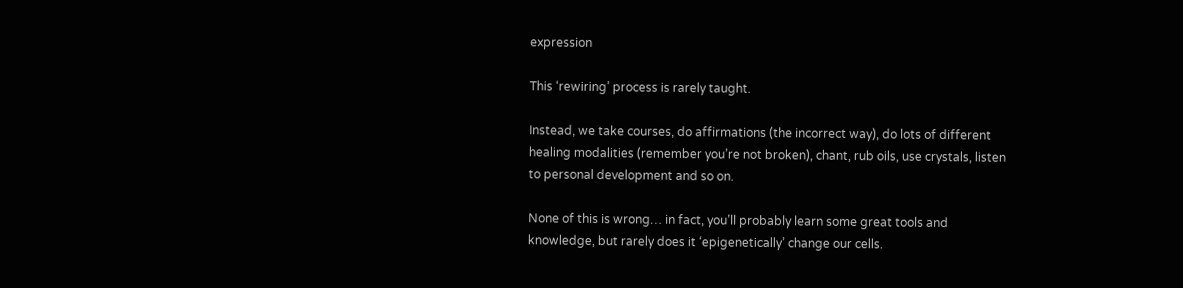expression

This ‘rewiring’ process is rarely taught.

Instead, we take courses, do affirmations (the incorrect way), do lots of different healing modalities (remember you’re not broken), chant, rub oils, use crystals, listen to personal development and so on.

None of this is wrong… in fact, you’ll probably learn some great tools and knowledge, but rarely does it ‘epigenetically’ change our cells.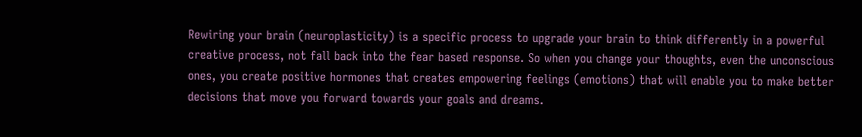Rewiring your brain (neuroplasticity) is a specific process to upgrade your brain to think differently in a powerful creative process, not fall back into the fear based response. So when you change your thoughts, even the unconscious ones, you create positive hormones that creates empowering feelings (emotions) that will enable you to make better decisions that move you forward towards your goals and dreams.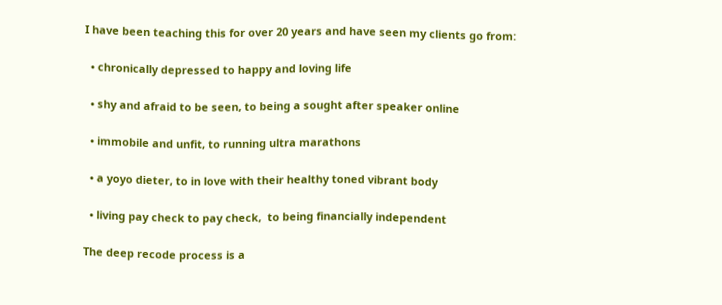I have been teaching this for over 20 years and have seen my clients go from:

  • chronically depressed to happy and loving life

  • shy and afraid to be seen, to being a sought after speaker online

  • immobile and unfit, to running ultra marathons

  • a yoyo dieter, to in love with their healthy toned vibrant body

  • living pay check to pay check,  to being financially independent

The deep recode process is a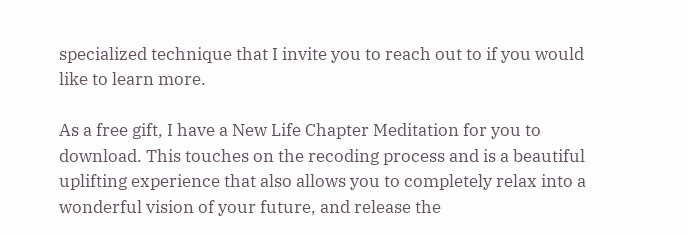specialized technique that I invite you to reach out to if you would like to learn more.

As a free gift, I have a New Life Chapter Meditation for you to download. This touches on the recoding process and is a beautiful uplifting experience that also allows you to completely relax into a wonderful vision of your future, and release the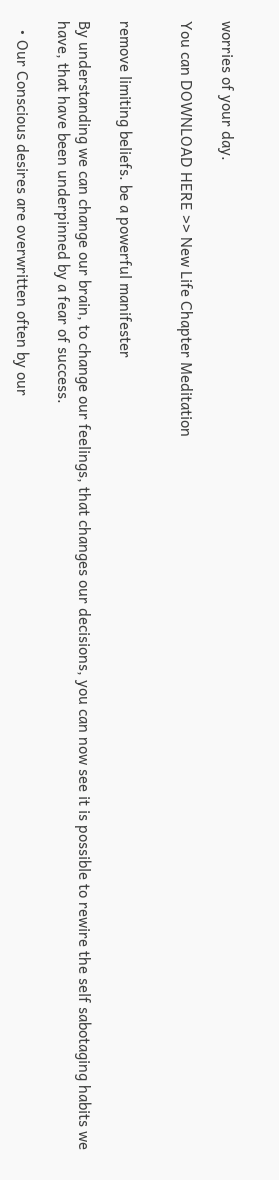worries of your day.

You can DOWNLOAD HERE >> New Life Chapter Meditation


remove limiting beliefs. be a powerful manifester

By understanding we can change our brain, to change our feelings, that changes our decisions, you can now see it is possible to rewire the self sabotaging habits we have, that have been underpinned by a fear of success.

  • Our Conscious desires are overwritten often by our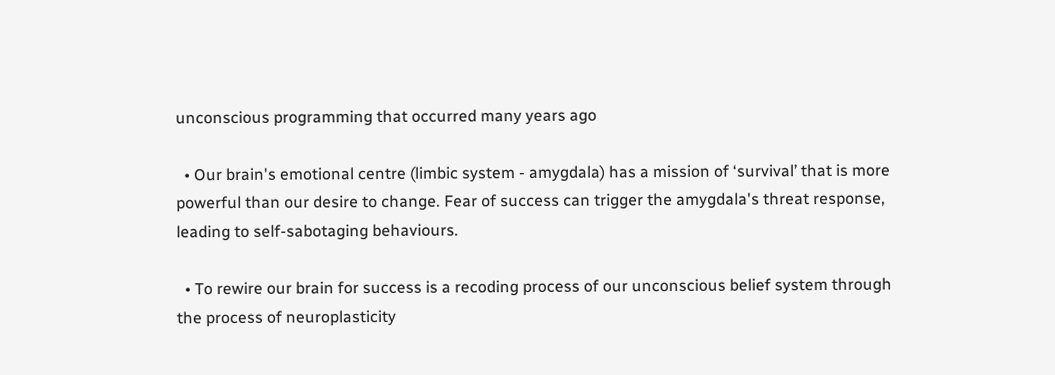unconscious programming that occurred many years ago

  • Our brain's emotional centre (limbic system - amygdala) has a mission of ‘survival’ that is more powerful than our desire to change. Fear of success can trigger the amygdala's threat response, leading to self-sabotaging behaviours.

  • To rewire our brain for success is a recoding process of our unconscious belief system through the process of neuroplasticity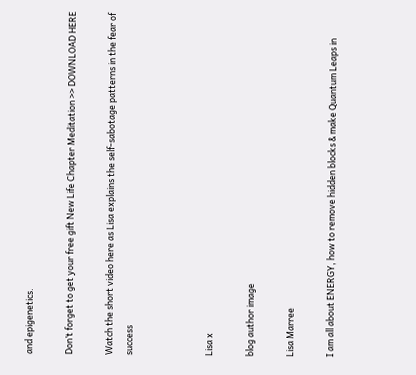and epigenetics.

Don’t forget to get your free gift New Life Chapter Meditation >> DOWNLOAD HERE

Watch the short video here as Lisa explains the self-sabotage patterns in the fear of success



Lisa x

blog author image

Lisa Marree

I am all about ENERGY, how to remove hidden blocks & make Quantum Leaps in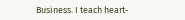Business. I teach heart-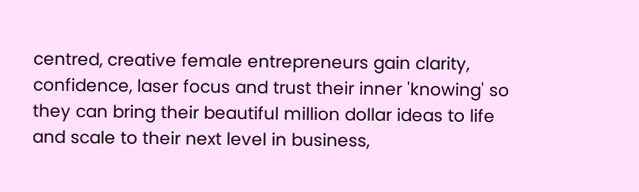centred, creative female entrepreneurs gain clarity, confidence, laser focus and trust their inner 'knowing' so they can bring their beautiful million dollar ideas to life and scale to their next level in business,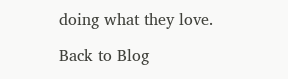doing what they love.

Back to Blog